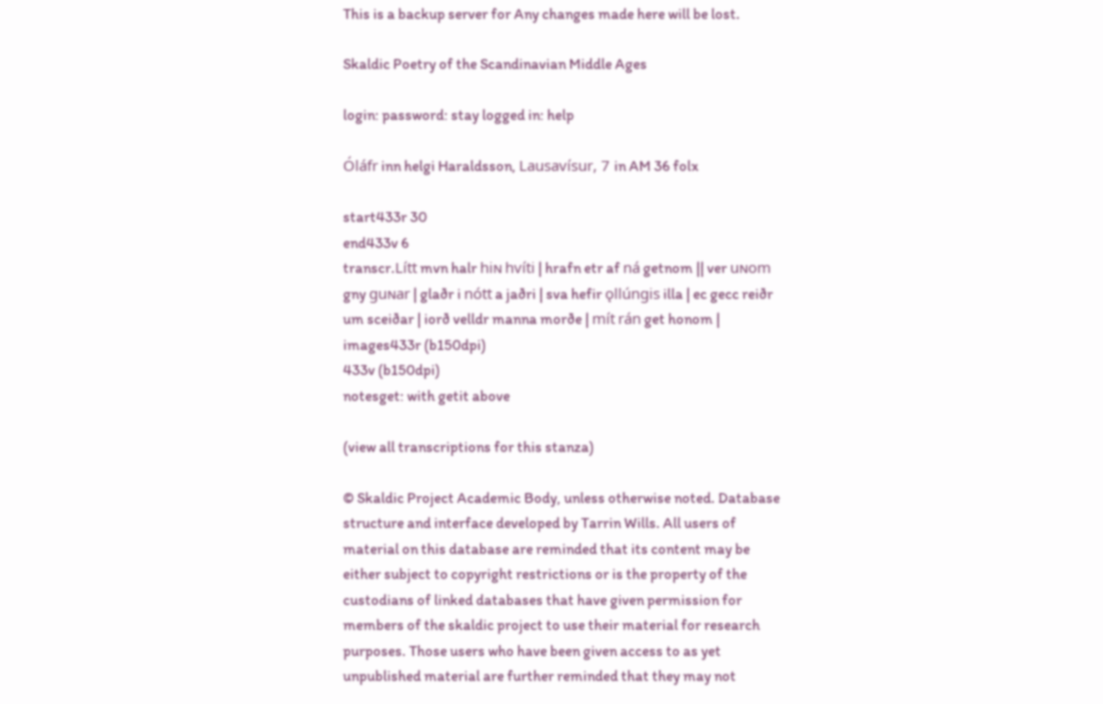This is a backup server for Any changes made here will be lost.

Skaldic Poetry of the Scandinavian Middle Ages

login: password: stay logged in: help

Óláfr inn helgi Haraldsson, Lausavísur, 7 in AM 36 folx

start433r 30
end433v 6
transcr.Lítt mvn halr hiɴ hvíti | hrafn etr af ná getnom || ver uɴom gny guɴar | glaðr i nótt a jaðri | sva hefir ǫllúngis illa | ec gecc reiðr um sceiðar | iorð velldr manna morðe | mít rán get honom |
images433r (b150dpi)
433v (b150dpi)
notesget: with getit above

(view all transcriptions for this stanza)

© Skaldic Project Academic Body, unless otherwise noted. Database structure and interface developed by Tarrin Wills. All users of material on this database are reminded that its content may be either subject to copyright restrictions or is the property of the custodians of linked databases that have given permission for members of the skaldic project to use their material for research purposes. Those users who have been given access to as yet unpublished material are further reminded that they may not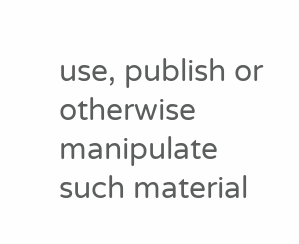use, publish or otherwise manipulate such material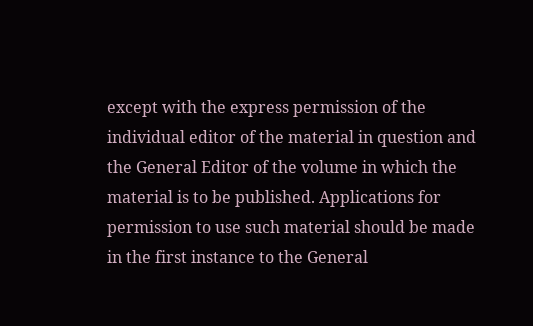except with the express permission of the individual editor of the material in question and the General Editor of the volume in which the material is to be published. Applications for permission to use such material should be made in the first instance to the General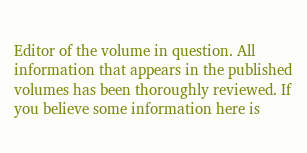Editor of the volume in question. All information that appears in the published volumes has been thoroughly reviewed. If you believe some information here is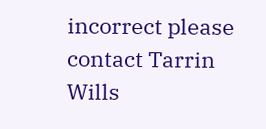incorrect please contact Tarrin Wills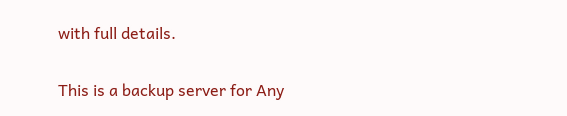with full details.

This is a backup server for Any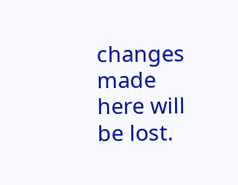changes made here will be lost.